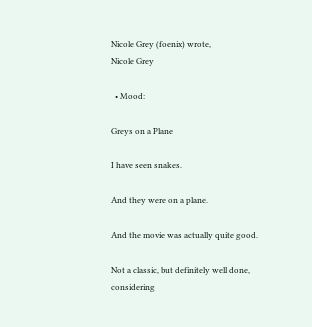Nicole Grey (foenix) wrote,
Nicole Grey

  • Mood:

Greys on a Plane

I have seen snakes.

And they were on a plane.

And the movie was actually quite good.

Not a classic, but definitely well done, considering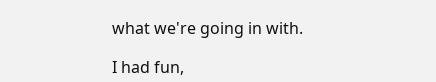what we're going in with.

I had fun,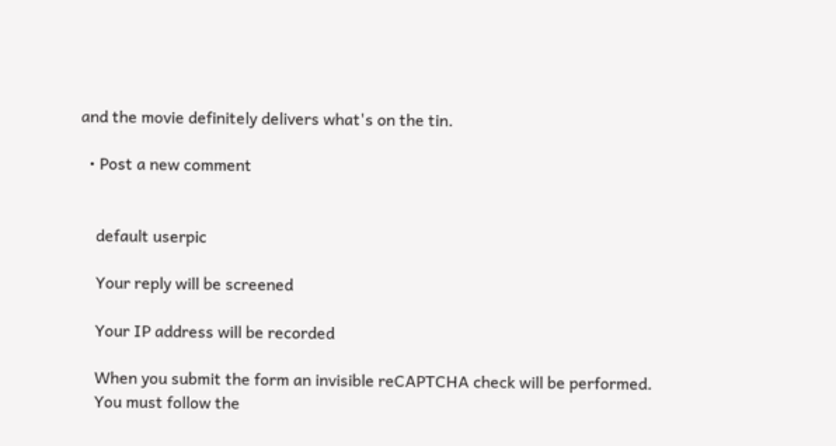and the movie definitely delivers what's on the tin.

  • Post a new comment


    default userpic

    Your reply will be screened

    Your IP address will be recorded

    When you submit the form an invisible reCAPTCHA check will be performed.
    You must follow the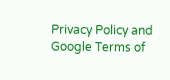Privacy Policy and Google Terms of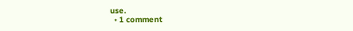use.
  • 1 comment